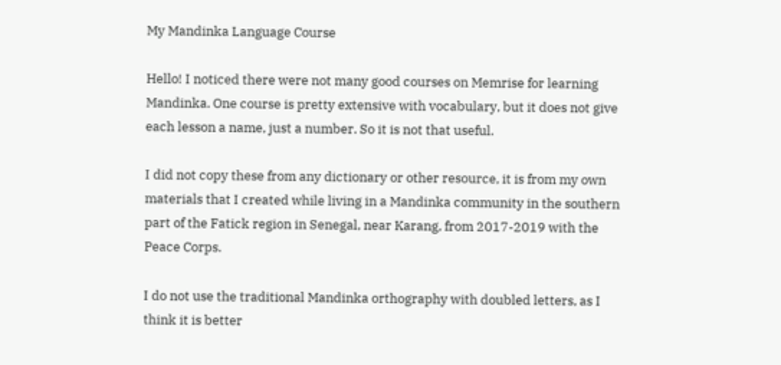My Mandinka Language Course

Hello! I noticed there were not many good courses on Memrise for learning Mandinka. One course is pretty extensive with vocabulary, but it does not give each lesson a name, just a number. So it is not that useful.

I did not copy these from any dictionary or other resource, it is from my own materials that I created while living in a Mandinka community in the southern part of the Fatick region in Senegal, near Karang, from 2017-2019 with the Peace Corps.

I do not use the traditional Mandinka orthography with doubled letters, as I think it is better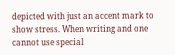depicted with just an accent mark to show stress. When writing and one cannot use special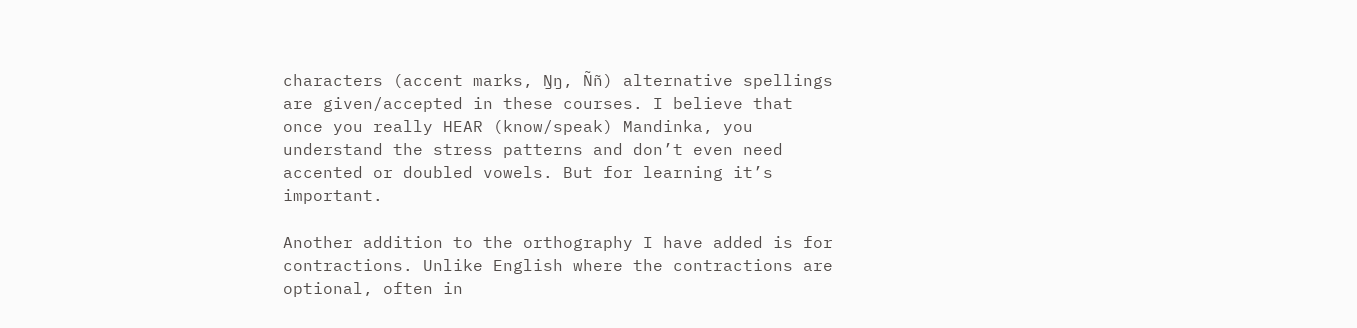characters (accent marks, Ŋŋ, Ññ) alternative spellings are given/accepted in these courses. I believe that once you really HEAR (know/speak) Mandinka, you understand the stress patterns and don’t even need accented or doubled vowels. But for learning it’s important.

Another addition to the orthography I have added is for contractions. Unlike English where the contractions are optional, often in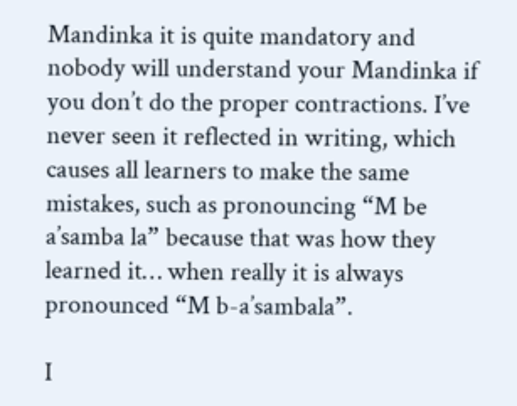Mandinka it is quite mandatory and nobody will understand your Mandinka if you don’t do the proper contractions. I’ve never seen it reflected in writing, which causes all learners to make the same mistakes, such as pronouncing “M be a’samba la” because that was how they learned it… when really it is always pronounced “M b-a’sambala”.

I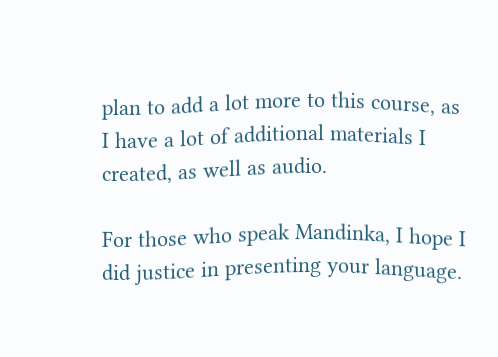plan to add a lot more to this course, as I have a lot of additional materials I created, as well as audio.

For those who speak Mandinka, I hope I did justice in presenting your language.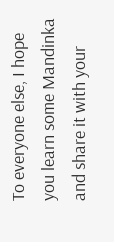To everyone else, I hope you learn some Mandinka and share it with your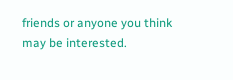friends or anyone you think may be interested.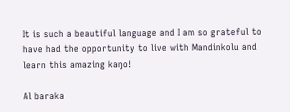It is such a beautiful language and I am so grateful to have had the opportunity to live with Mandinkolu and learn this amazing kaŋo!

Al baraka